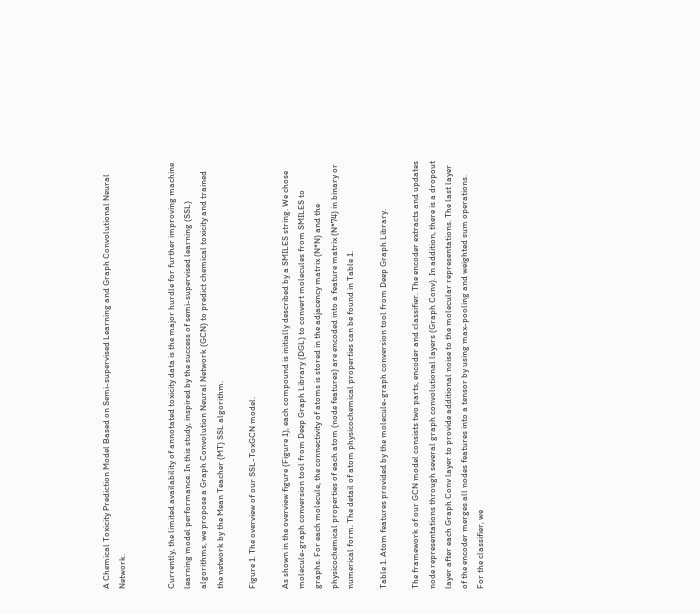A Chemical Toxicity Prediction Model Based on Semi-supervised Learning and Graph Convolutional Neural Network.


Currently, the limited availability of annotated toxicity data is the major hurdle for further improving machine learning model performance. In this study, inspired by the success of semi-supervised learning (SSL) algorithms, we propose a Graph Convolution Neural Network (GCN) to predict chemical toxicity and trained the network by the Mean Teacher (MT) SSL algorithm.

Figure 1. The overview of our SSL-ToxGCN model.

As shown in the overview figure (Figure 1), each compound is initially described by a SMILES string. We chose molecule-graph conversion tool from Deep Graph Library (DGL) to convert molecules from SMILES to graphs. For each molecule, the connectivity of atoms is stored in the adjacency matrix (N*N) and the physicochemical properties of each atom (node features) are encoded into a feature matrix (N*74) in binary or numerical form. The detail of atom physicochemical properties can be found in Table 1.

Table 1. Atom features provided by the molecule-graph conversion tool from Deep Graph Library.

The framework of our GCN model consists two parts, encoder and classifier. The encoder extracts and updates node representations through several graph convolutional layers (Graph Conv). In addition, there is a dropout layer after each Graph Conv layer to provide additional noise to the molecular representations. The last layer of the encoder merges all nodes features into a tensor by using max-pooling and weighted sum operations. For the classifier, we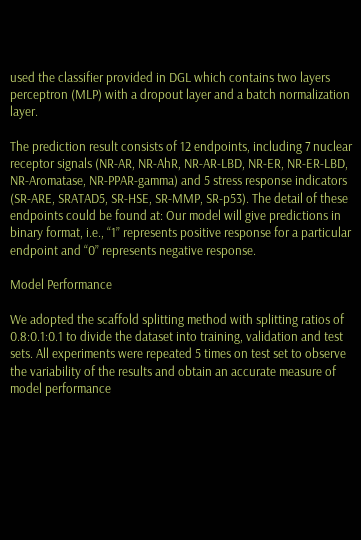used the classifier provided in DGL which contains two layers perceptron (MLP) with a dropout layer and a batch normalization layer.

The prediction result consists of 12 endpoints, including 7 nuclear receptor signals (NR-AR, NR-AhR, NR-AR-LBD, NR-ER, NR-ER-LBD, NR-Aromatase, NR-PPAR-gamma) and 5 stress response indicators (SR-ARE, SRATAD5, SR-HSE, SR-MMP, SR-p53). The detail of these endpoints could be found at: Our model will give predictions in binary format, i.e., “1” represents positive response for a particular endpoint and “0” represents negative response.

Model Performance

We adopted the scaffold splitting method with splitting ratios of 0.8:0.1:0.1 to divide the dataset into training, validation and test sets. All experiments were repeated 5 times on test set to observe the variability of the results and obtain an accurate measure of model performance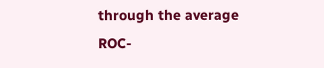through the average ROC-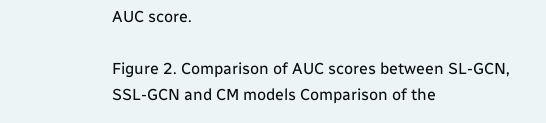AUC score.

Figure 2. Comparison of AUC scores between SL-GCN, SSL-GCN and CM models Comparison of the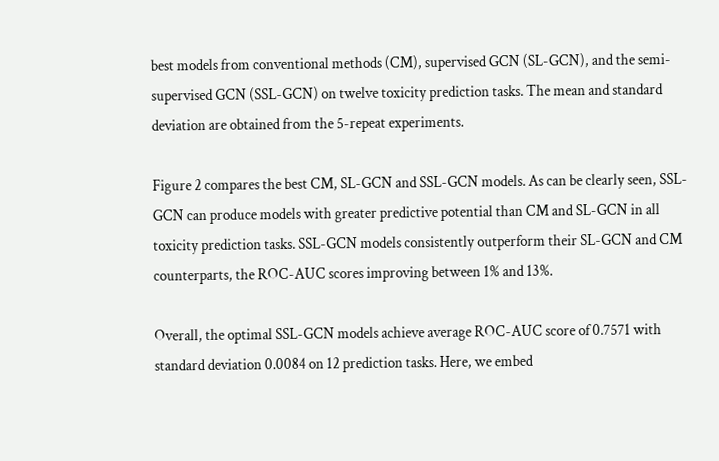best models from conventional methods (CM), supervised GCN (SL-GCN), and the semi-supervised GCN (SSL-GCN) on twelve toxicity prediction tasks. The mean and standard deviation are obtained from the 5-repeat experiments.

Figure 2 compares the best CM, SL-GCN and SSL-GCN models. As can be clearly seen, SSL-GCN can produce models with greater predictive potential than CM and SL-GCN in all toxicity prediction tasks. SSL-GCN models consistently outperform their SL-GCN and CM counterparts, the ROC-AUC scores improving between 1% and 13%.

Overall, the optimal SSL-GCN models achieve average ROC-AUC score of 0.7571 with standard deviation 0.0084 on 12 prediction tasks. Here, we embed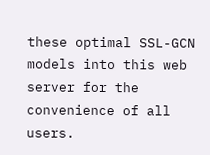these optimal SSL-GCN models into this web server for the convenience of all users.